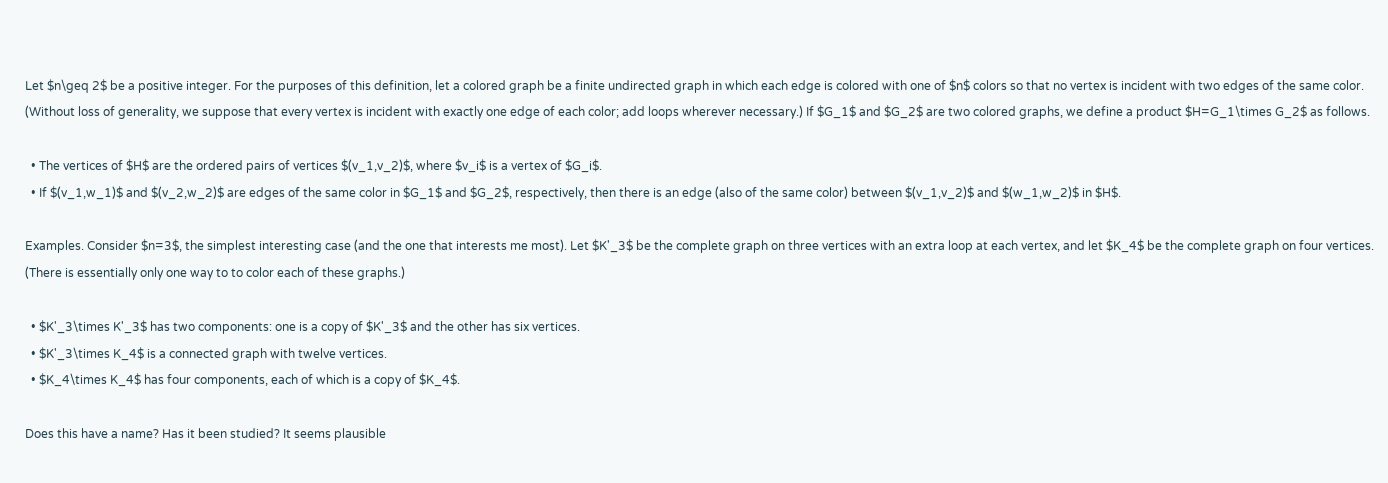Let $n\geq 2$ be a positive integer. For the purposes of this definition, let a colored graph be a finite undirected graph in which each edge is colored with one of $n$ colors so that no vertex is incident with two edges of the same color. (Without loss of generality, we suppose that every vertex is incident with exactly one edge of each color; add loops wherever necessary.) If $G_1$ and $G_2$ are two colored graphs, we define a product $H=G_1\times G_2$ as follows.

  • The vertices of $H$ are the ordered pairs of vertices $(v_1,v_2)$, where $v_i$ is a vertex of $G_i$.
  • If $(v_1,w_1)$ and $(v_2,w_2)$ are edges of the same color in $G_1$ and $G_2$, respectively, then there is an edge (also of the same color) between $(v_1,v_2)$ and $(w_1,w_2)$ in $H$.

Examples. Consider $n=3$, the simplest interesting case (and the one that interests me most). Let $K'_3$ be the complete graph on three vertices with an extra loop at each vertex, and let $K_4$ be the complete graph on four vertices. (There is essentially only one way to to color each of these graphs.)

  • $K'_3\times K'_3$ has two components: one is a copy of $K'_3$ and the other has six vertices.
  • $K'_3\times K_4$ is a connected graph with twelve vertices.
  • $K_4\times K_4$ has four components, each of which is a copy of $K_4$.

Does this have a name? Has it been studied? It seems plausible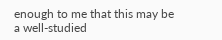enough to me that this may be a well-studied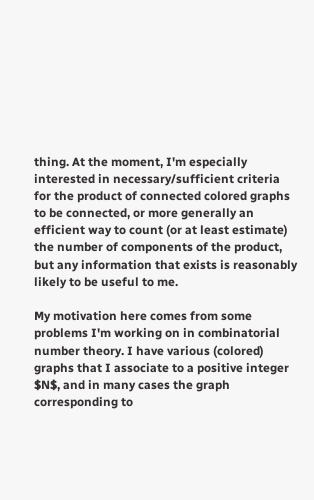thing. At the moment, I'm especially interested in necessary/sufficient criteria for the product of connected colored graphs to be connected, or more generally an efficient way to count (or at least estimate) the number of components of the product, but any information that exists is reasonably likely to be useful to me.

My motivation here comes from some problems I'm working on in combinatorial number theory. I have various (colored) graphs that I associate to a positive integer $N$, and in many cases the graph corresponding to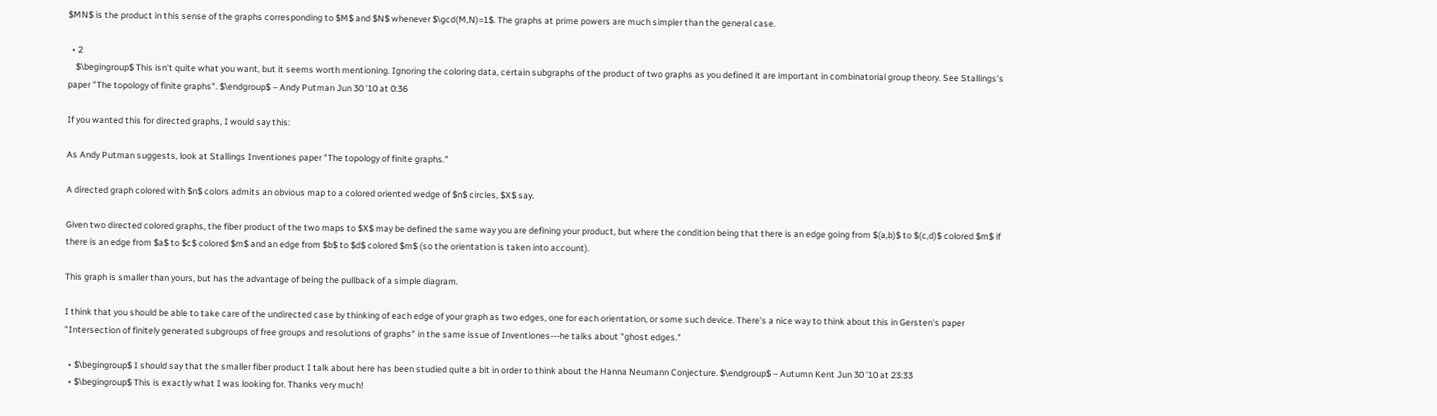$MN$ is the product in this sense of the graphs corresponding to $M$ and $N$ whenever $\gcd(M,N)=1$. The graphs at prime powers are much simpler than the general case.

  • 2
    $\begingroup$ This isn't quite what you want, but it seems worth mentioning. Ignoring the coloring data, certain subgraphs of the product of two graphs as you defined it are important in combinatorial group theory. See Stallings's paper "The topology of finite graphs". $\endgroup$ – Andy Putman Jun 30 '10 at 0:36

If you wanted this for directed graphs, I would say this:

As Andy Putman suggests, look at Stallings Inventiones paper "The topology of finite graphs."

A directed graph colored with $n$ colors admits an obvious map to a colored oriented wedge of $n$ circles, $X$ say.

Given two directed colored graphs, the fiber product of the two maps to $X$ may be defined the same way you are defining your product, but where the condition being that there is an edge going from $(a,b)$ to $(c,d)$ colored $m$ if there is an edge from $a$ to $c$ colored $m$ and an edge from $b$ to $d$ colored $m$ (so the orientation is taken into account).

This graph is smaller than yours, but has the advantage of being the pullback of a simple diagram.

I think that you should be able to take care of the undirected case by thinking of each edge of your graph as two edges, one for each orientation, or some such device. There's a nice way to think about this in Gersten's paper "Intersection of finitely generated subgroups of free groups and resolutions of graphs" in the same issue of Inventiones---he talks about "ghost edges."

  • $\begingroup$ I should say that the smaller fiber product I talk about here has been studied quite a bit in order to think about the Hanna Neumann Conjecture. $\endgroup$ – Autumn Kent Jun 30 '10 at 23:33
  • $\begingroup$ This is exactly what I was looking for. Thanks very much!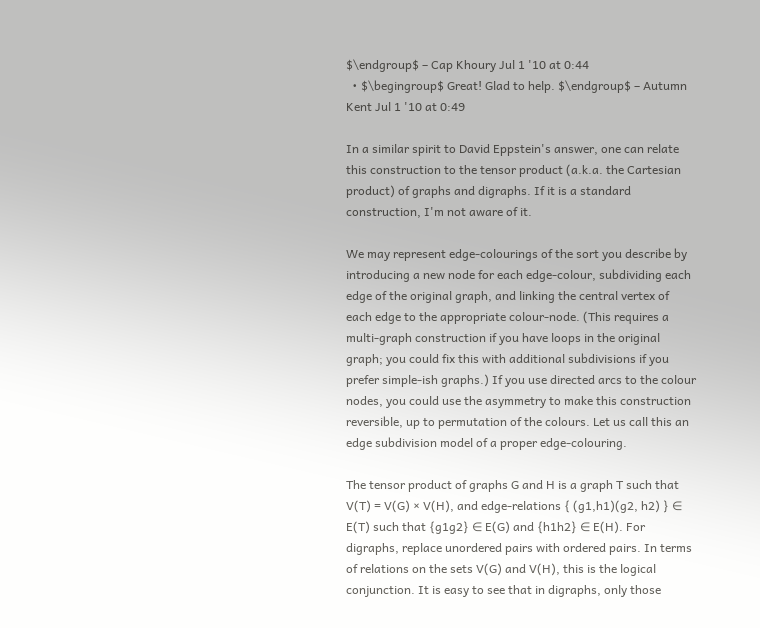$\endgroup$ – Cap Khoury Jul 1 '10 at 0:44
  • $\begingroup$ Great! Glad to help. $\endgroup$ – Autumn Kent Jul 1 '10 at 0:49

In a similar spirit to David Eppstein's answer, one can relate this construction to the tensor product (a.k.a. the Cartesian product) of graphs and digraphs. If it is a standard construction, I'm not aware of it.

We may represent edge-colourings of the sort you describe by introducing a new node for each edge-colour, subdividing each edge of the original graph, and linking the central vertex of each edge to the appropriate colour-node. (This requires a multi-graph construction if you have loops in the original graph; you could fix this with additional subdivisions if you prefer simple-ish graphs.) If you use directed arcs to the colour nodes, you could use the asymmetry to make this construction reversible, up to permutation of the colours. Let us call this an edge subdivision model of a proper edge-colouring.

The tensor product of graphs G and H is a graph T such that V(T) = V(G) × V(H), and edge-relations { (g1,h1)(g2, h2) } ∈ E(T) such that {g1g2} ∈ E(G) and {h1h2} ∈ E(H). For digraphs, replace unordered pairs with ordered pairs. In terms of relations on the sets V(G) and V(H), this is the logical conjunction. It is easy to see that in digraphs, only those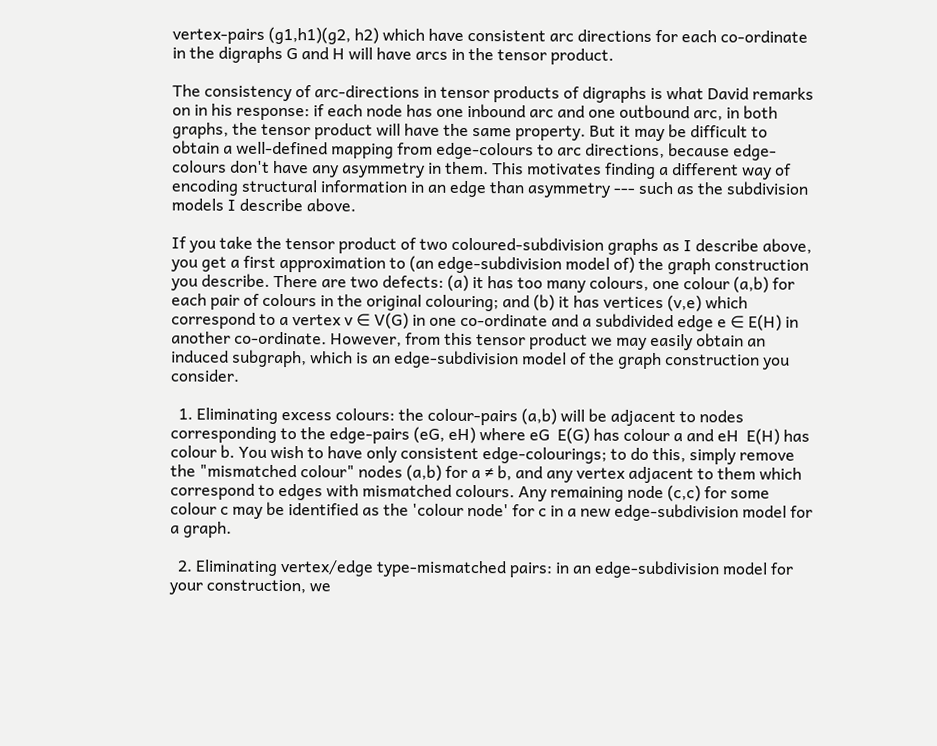vertex-pairs (g1,h1)(g2, h2) which have consistent arc directions for each co-ordinate in the digraphs G and H will have arcs in the tensor product.

The consistency of arc-directions in tensor products of digraphs is what David remarks on in his response: if each node has one inbound arc and one outbound arc, in both graphs, the tensor product will have the same property. But it may be difficult to obtain a well-defined mapping from edge-colours to arc directions, because edge-colours don't have any asymmetry in them. This motivates finding a different way of encoding structural information in an edge than asymmetry --- such as the subdivision models I describe above.

If you take the tensor product of two coloured-subdivision graphs as I describe above, you get a first approximation to (an edge-subdivision model of) the graph construction you describe. There are two defects: (a) it has too many colours, one colour (a,b) for each pair of colours in the original colouring; and (b) it has vertices (v,e) which correspond to a vertex v ∈ V(G) in one co-ordinate and a subdivided edge e ∈ E(H) in another co-ordinate. However, from this tensor product we may easily obtain an induced subgraph, which is an edge-subdivision model of the graph construction you consider.

  1. Eliminating excess colours: the colour-pairs (a,b) will be adjacent to nodes corresponding to the edge-pairs (eG, eH) where eG  E(G) has colour a and eH  E(H) has colour b. You wish to have only consistent edge-colourings; to do this, simply remove the "mismatched colour" nodes (a,b) for a ≠ b, and any vertex adjacent to them which correspond to edges with mismatched colours. Any remaining node (c,c) for some colour c may be identified as the 'colour node' for c in a new edge-subdivision model for a graph.

  2. Eliminating vertex/edge type-mismatched pairs: in an edge-subdivision model for your construction, we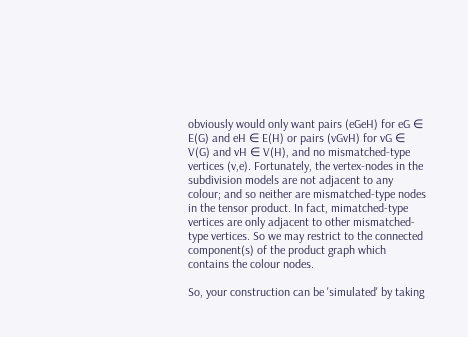obviously would only want pairs (eGeH) for eG ∈ E(G) and eH ∈ E(H) or pairs (vGvH) for vG ∈ V(G) and vH ∈ V(H), and no mismatched-type vertices (v,e). Fortunately, the vertex-nodes in the subdivision models are not adjacent to any colour; and so neither are mismatched-type nodes in the tensor product. In fact, mimatched-type vertices are only adjacent to other mismatched-type vertices. So we may restrict to the connected component(s) of the product graph which contains the colour nodes.

So, your construction can be 'simulated' by taking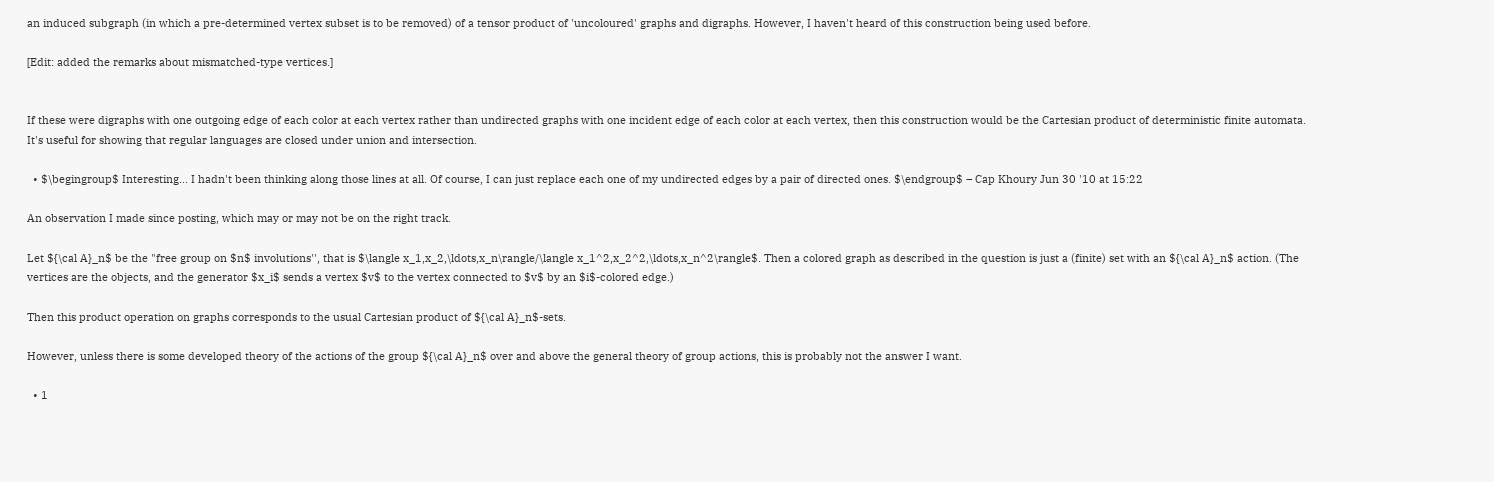an induced subgraph (in which a pre-determined vertex subset is to be removed) of a tensor product of 'uncoloured' graphs and digraphs. However, I haven't heard of this construction being used before.

[Edit: added the remarks about mismatched-type vertices.]


If these were digraphs with one outgoing edge of each color at each vertex rather than undirected graphs with one incident edge of each color at each vertex, then this construction would be the Cartesian product of deterministic finite automata. It's useful for showing that regular languages are closed under union and intersection.

  • $\begingroup$ Interesting... I hadn't been thinking along those lines at all. Of course, I can just replace each one of my undirected edges by a pair of directed ones. $\endgroup$ – Cap Khoury Jun 30 '10 at 15:22

An observation I made since posting, which may or may not be on the right track.

Let ${\cal A}_n$ be the "free group on $n$ involutions'', that is $\langle x_1,x_2,\ldots,x_n\rangle/\langle x_1^2,x_2^2,\ldots,x_n^2\rangle$. Then a colored graph as described in the question is just a (finite) set with an ${\cal A}_n$ action. (The vertices are the objects, and the generator $x_i$ sends a vertex $v$ to the vertex connected to $v$ by an $i$-colored edge.)

Then this product operation on graphs corresponds to the usual Cartesian product of ${\cal A}_n$-sets.

However, unless there is some developed theory of the actions of the group ${\cal A}_n$ over and above the general theory of group actions, this is probably not the answer I want.

  • 1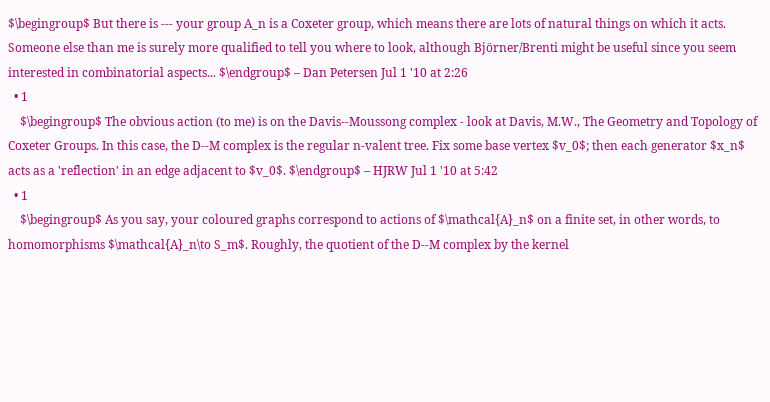$\begingroup$ But there is --- your group A_n is a Coxeter group, which means there are lots of natural things on which it acts. Someone else than me is surely more qualified to tell you where to look, although Björner/Brenti might be useful since you seem interested in combinatorial aspects... $\endgroup$ – Dan Petersen Jul 1 '10 at 2:26
  • 1
    $\begingroup$ The obvious action (to me) is on the Davis--Moussong complex - look at Davis, M.W., The Geometry and Topology of Coxeter Groups. In this case, the D--M complex is the regular n-valent tree. Fix some base vertex $v_0$; then each generator $x_n$ acts as a 'reflection' in an edge adjacent to $v_0$. $\endgroup$ – HJRW Jul 1 '10 at 5:42
  • 1
    $\begingroup$ As you say, your coloured graphs correspond to actions of $\mathcal{A}_n$ on a finite set, in other words, to homomorphisms $\mathcal{A}_n\to S_m$. Roughly, the quotient of the D--M complex by the kernel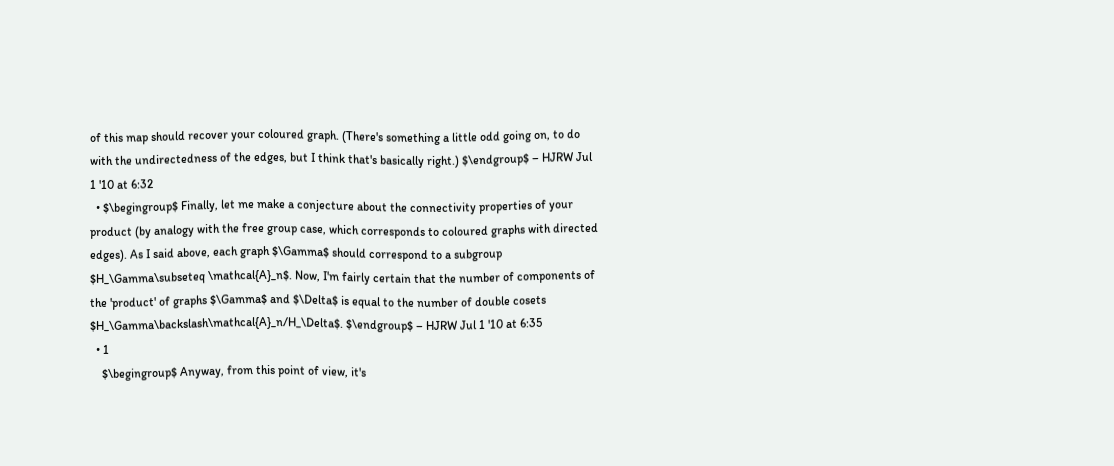of this map should recover your coloured graph. (There's something a little odd going on, to do with the undirectedness of the edges, but I think that's basically right.) $\endgroup$ – HJRW Jul 1 '10 at 6:32
  • $\begingroup$ Finally, let me make a conjecture about the connectivity properties of your product (by analogy with the free group case, which corresponds to coloured graphs with directed edges). As I said above, each graph $\Gamma$ should correspond to a subgroup $H_\Gamma\subseteq \mathcal{A}_n$. Now, I'm fairly certain that the number of components of the 'product' of graphs $\Gamma$ and $\Delta$ is equal to the number of double cosets $H_\Gamma\backslash\mathcal{A}_n/H_\Delta$. $\endgroup$ – HJRW Jul 1 '10 at 6:35
  • 1
    $\begingroup$ Anyway, from this point of view, it's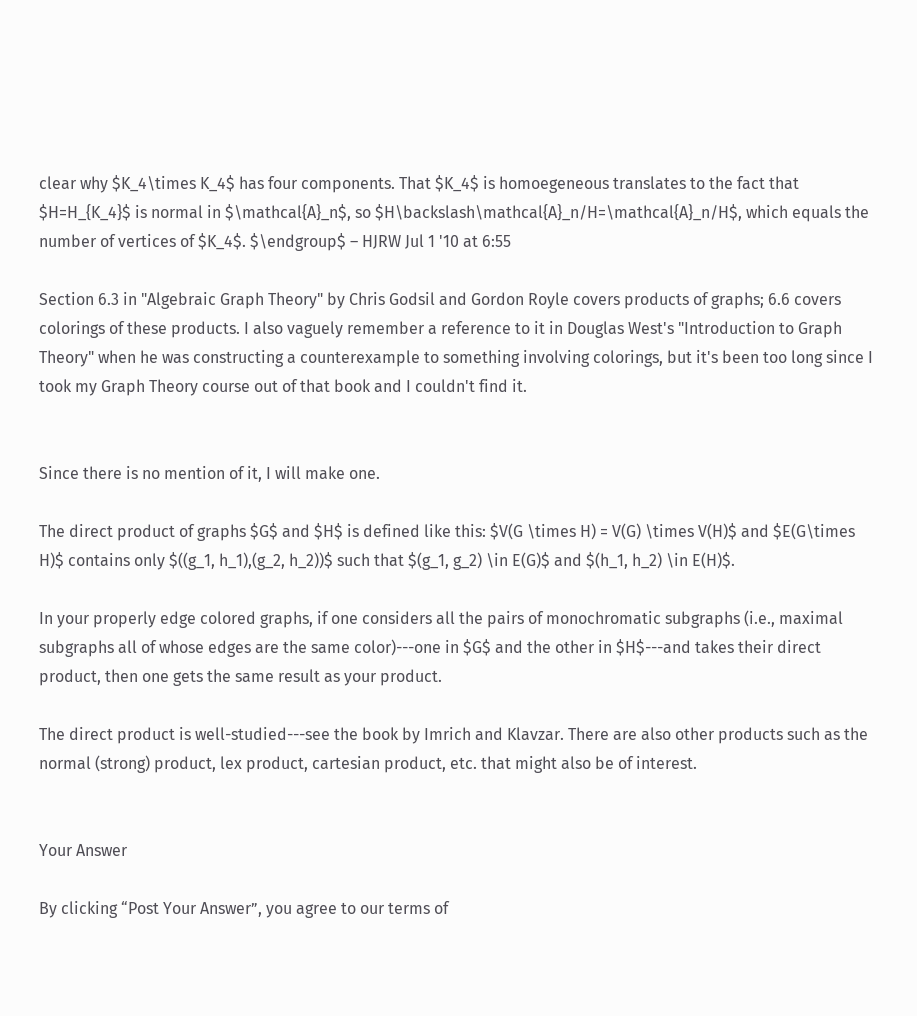clear why $K_4\times K_4$ has four components. That $K_4$ is homoegeneous translates to the fact that $H=H_{K_4}$ is normal in $\mathcal{A}_n$, so $H\backslash\mathcal{A}_n/H=\mathcal{A}_n/H$, which equals the number of vertices of $K_4$. $\endgroup$ – HJRW Jul 1 '10 at 6:55

Section 6.3 in "Algebraic Graph Theory" by Chris Godsil and Gordon Royle covers products of graphs; 6.6 covers colorings of these products. I also vaguely remember a reference to it in Douglas West's "Introduction to Graph Theory" when he was constructing a counterexample to something involving colorings, but it's been too long since I took my Graph Theory course out of that book and I couldn't find it.


Since there is no mention of it, I will make one.

The direct product of graphs $G$ and $H$ is defined like this: $V(G \times H) = V(G) \times V(H)$ and $E(G\times H)$ contains only $((g_1, h_1),(g_2, h_2))$ such that $(g_1, g_2) \in E(G)$ and $(h_1, h_2) \in E(H)$.

In your properly edge colored graphs, if one considers all the pairs of monochromatic subgraphs (i.e., maximal subgraphs all of whose edges are the same color)---one in $G$ and the other in $H$---and takes their direct product, then one gets the same result as your product.

The direct product is well-studied---see the book by Imrich and Klavzar. There are also other products such as the normal (strong) product, lex product, cartesian product, etc. that might also be of interest.


Your Answer

By clicking “Post Your Answer”, you agree to our terms of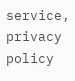service, privacy policy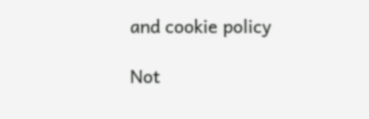and cookie policy

Not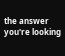the answer you're looking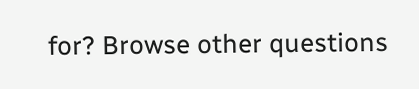for? Browse other questions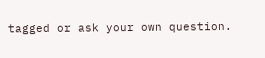tagged or ask your own question.